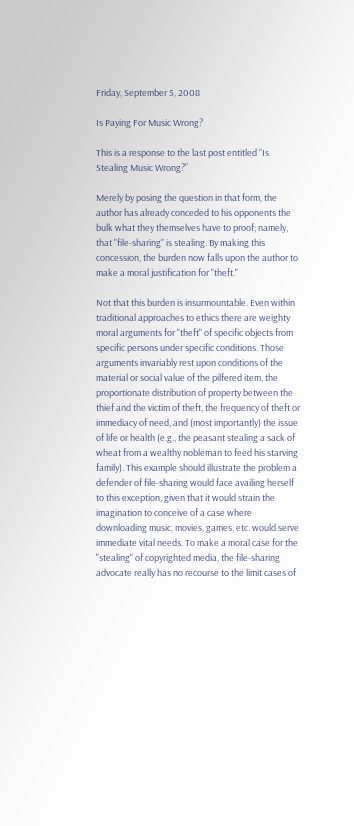Friday, September 5, 2008

Is Paying For Music Wrong?

This is a response to the last post entitled “Is Stealing Music Wrong?”

Merely by posing the question in that form, the author has already conceded to his opponents the bulk what they themselves have to proof; namely, that "file-sharing" is stealing. By making this concession, the burden now falls upon the author to make a moral justification for "theft."

Not that this burden is insurmountable. Even within traditional approaches to ethics there are weighty moral arguments for "theft" of specific objects from specific persons under specific conditions. Those arguments invariably rest upon conditions of the material or social value of the pilfered item, the proportionate distribution of property between the thief and the victim of theft, the frequency of theft or immediacy of need, and (most importantly) the issue of life or health (e.g., the peasant stealing a sack of wheat from a wealthy nobleman to feed his starving family). This example should illustrate the problem a defender of file-sharing would face availing herself to this exception, given that it would strain the imagination to conceive of a case where downloading music, movies, games, etc. would serve immediate vital needs. To make a moral case for the "stealing" of copyrighted media, the file-sharing advocate really has no recourse to the limit cases of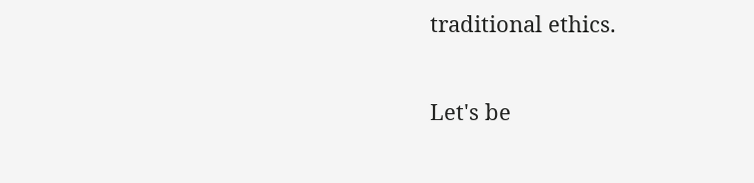traditional ethics.

Let's be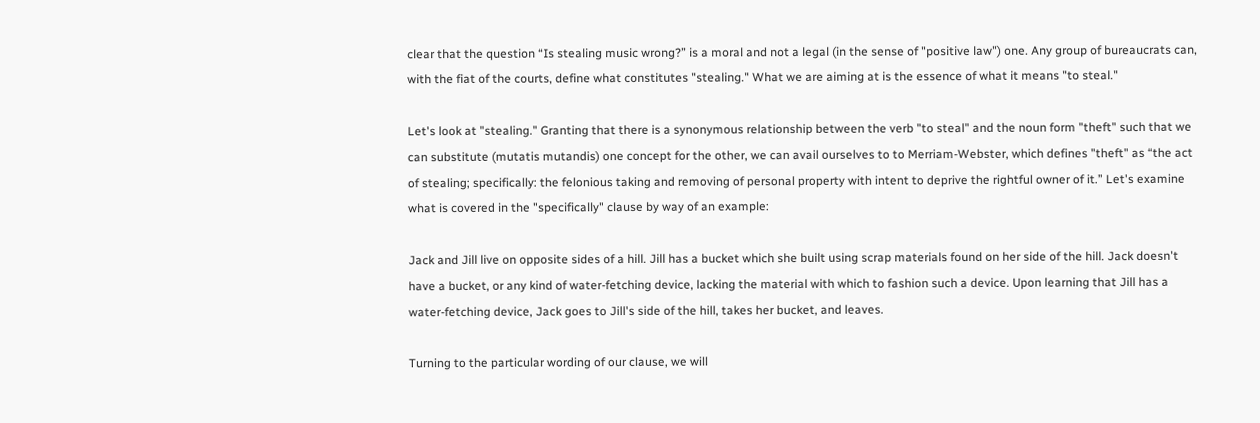clear that the question “Is stealing music wrong?” is a moral and not a legal (in the sense of "positive law") one. Any group of bureaucrats can, with the fiat of the courts, define what constitutes "stealing." What we are aiming at is the essence of what it means "to steal."

Let's look at "stealing." Granting that there is a synonymous relationship between the verb "to steal" and the noun form "theft" such that we can substitute (mutatis mutandis) one concept for the other, we can avail ourselves to to Merriam-Webster, which defines "theft" as “the act of stealing; specifically: the felonious taking and removing of personal property with intent to deprive the rightful owner of it.” Let's examine what is covered in the "specifically" clause by way of an example:

Jack and Jill live on opposite sides of a hill. Jill has a bucket which she built using scrap materials found on her side of the hill. Jack doesn't have a bucket, or any kind of water-fetching device, lacking the material with which to fashion such a device. Upon learning that Jill has a water-fetching device, Jack goes to Jill's side of the hill, takes her bucket, and leaves.

Turning to the particular wording of our clause, we will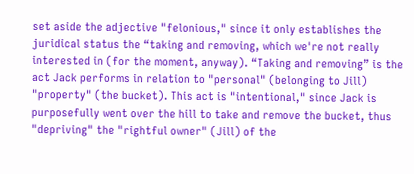set aside the adjective "felonious," since it only establishes the juridical status the “taking and removing, which we're not really interested in (for the moment, anyway). “Taking and removing” is the act Jack performs in relation to "personal" (belonging to Jill) "property" (the bucket). This act is "intentional," since Jack is purposefully went over the hill to take and remove the bucket, thus "depriving" the "rightful owner" (Jill) of the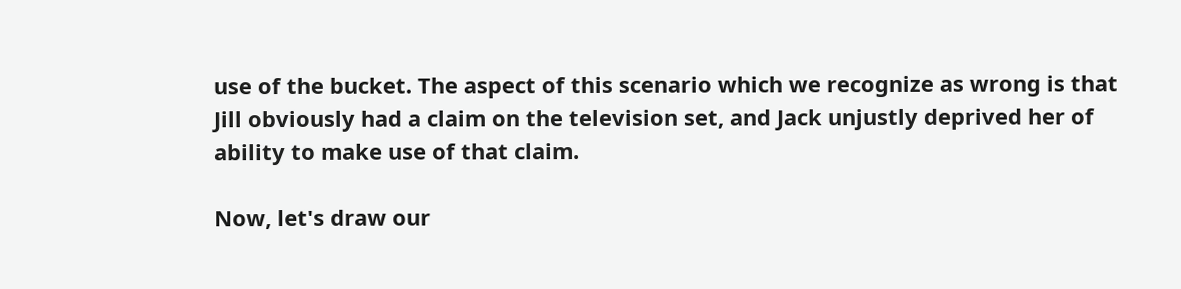use of the bucket. The aspect of this scenario which we recognize as wrong is that Jill obviously had a claim on the television set, and Jack unjustly deprived her of ability to make use of that claim.

Now, let's draw our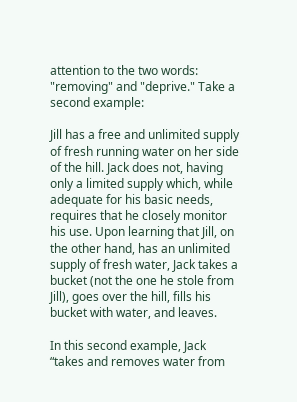attention to the two words: "removing" and "deprive." Take a second example:

Jill has a free and unlimited supply of fresh running water on her side of the hill. Jack does not, having only a limited supply which, while adequate for his basic needs, requires that he closely monitor his use. Upon learning that Jill, on the other hand, has an unlimited supply of fresh water, Jack takes a bucket (not the one he stole from Jill), goes over the hill, fills his bucket with water, and leaves.

In this second example, Jack “takes and removes water from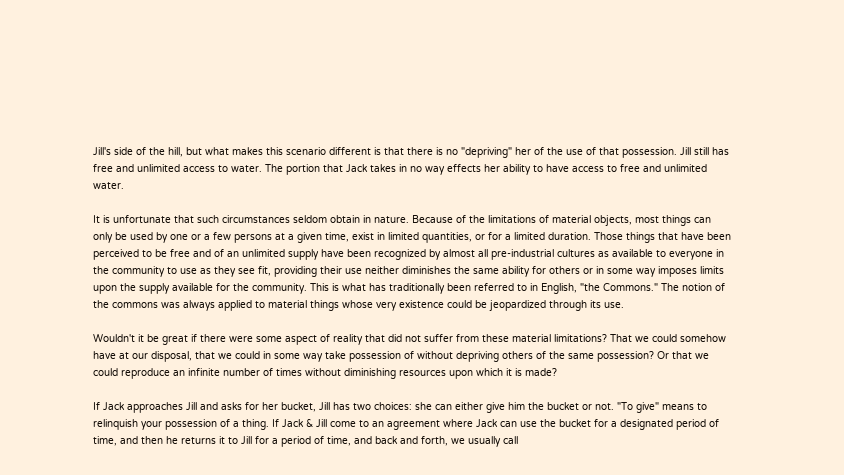Jill's side of the hill, but what makes this scenario different is that there is no "depriving" her of the use of that possession. Jill still has free and unlimited access to water. The portion that Jack takes in no way effects her ability to have access to free and unlimited water.

It is unfortunate that such circumstances seldom obtain in nature. Because of the limitations of material objects, most things can only be used by one or a few persons at a given time, exist in limited quantities, or for a limited duration. Those things that have been perceived to be free and of an unlimited supply have been recognized by almost all pre-industrial cultures as available to everyone in the community to use as they see fit, providing their use neither diminishes the same ability for others or in some way imposes limits upon the supply available for the community. This is what has traditionally been referred to in English, "the Commons." The notion of the commons was always applied to material things whose very existence could be jeopardized through its use.

Wouldn't it be great if there were some aspect of reality that did not suffer from these material limitations? That we could somehow have at our disposal, that we could in some way take possession of without depriving others of the same possession? Or that we could reproduce an infinite number of times without diminishing resources upon which it is made?

If Jack approaches Jill and asks for her bucket, Jill has two choices: she can either give him the bucket or not. "To give" means to relinquish your possession of a thing. If Jack & Jill come to an agreement where Jack can use the bucket for a designated period of time, and then he returns it to Jill for a period of time, and back and forth, we usually call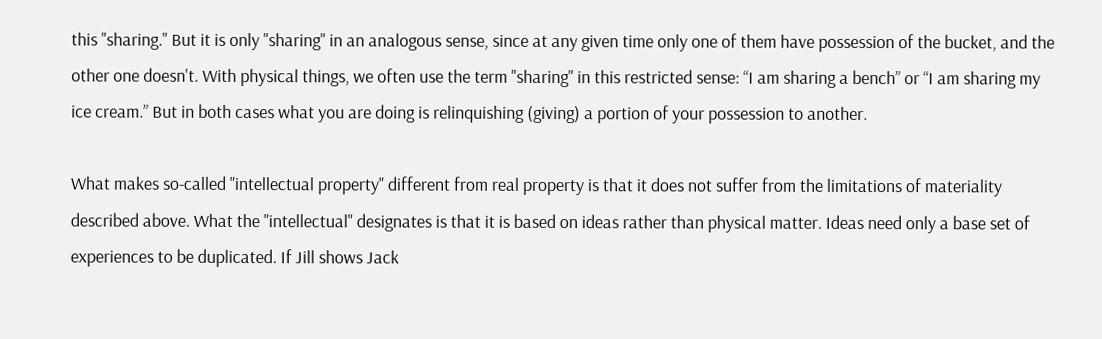this "sharing." But it is only "sharing" in an analogous sense, since at any given time only one of them have possession of the bucket, and the other one doesn't. With physical things, we often use the term "sharing" in this restricted sense: “I am sharing a bench” or “I am sharing my ice cream.” But in both cases what you are doing is relinquishing (giving) a portion of your possession to another.

What makes so-called "intellectual property" different from real property is that it does not suffer from the limitations of materiality described above. What the "intellectual" designates is that it is based on ideas rather than physical matter. Ideas need only a base set of experiences to be duplicated. If Jill shows Jack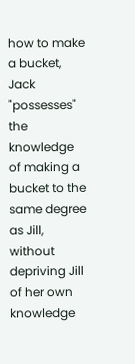how to make a bucket, Jack "possesses" the knowledge of making a bucket to the same degree as Jill, without depriving Jill of her own knowledge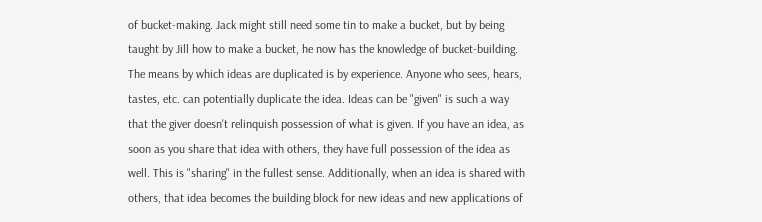of bucket-making. Jack might still need some tin to make a bucket, but by being taught by Jill how to make a bucket, he now has the knowledge of bucket-building. The means by which ideas are duplicated is by experience. Anyone who sees, hears, tastes, etc. can potentially duplicate the idea. Ideas can be "given" is such a way that the giver doesn't relinquish possession of what is given. If you have an idea, as soon as you share that idea with others, they have full possession of the idea as well. This is "sharing" in the fullest sense. Additionally, when an idea is shared with others, that idea becomes the building block for new ideas and new applications of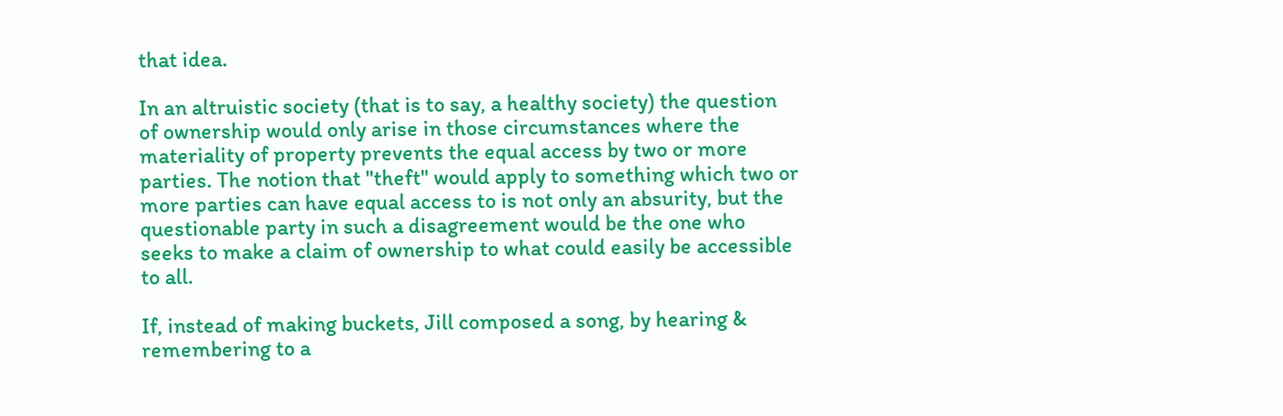that idea.

In an altruistic society (that is to say, a healthy society) the question of ownership would only arise in those circumstances where the materiality of property prevents the equal access by two or more parties. The notion that "theft" would apply to something which two or more parties can have equal access to is not only an absurity, but the questionable party in such a disagreement would be the one who seeks to make a claim of ownership to what could easily be accessible to all.

If, instead of making buckets, Jill composed a song, by hearing & remembering to a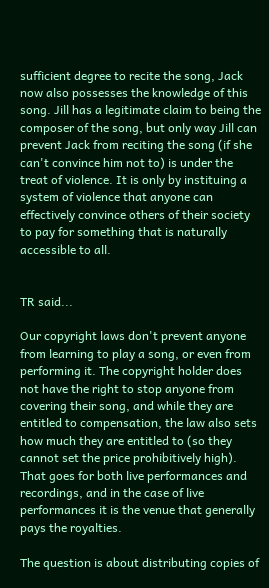sufficient degree to recite the song, Jack now also possesses the knowledge of this song. Jill has a legitimate claim to being the composer of the song, but only way Jill can prevent Jack from reciting the song (if she can't convince him not to) is under the treat of violence. It is only by instituing a system of violence that anyone can effectively convince others of their society to pay for something that is naturally accessible to all.


TR said...

Our copyright laws don't prevent anyone from learning to play a song, or even from performing it. The copyright holder does not have the right to stop anyone from covering their song, and while they are entitled to compensation, the law also sets how much they are entitled to (so they cannot set the price prohibitively high). That goes for both live performances and recordings, and in the case of live performances it is the venue that generally pays the royalties.

The question is about distributing copies of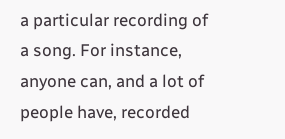a particular recording of a song. For instance, anyone can, and a lot of people have, recorded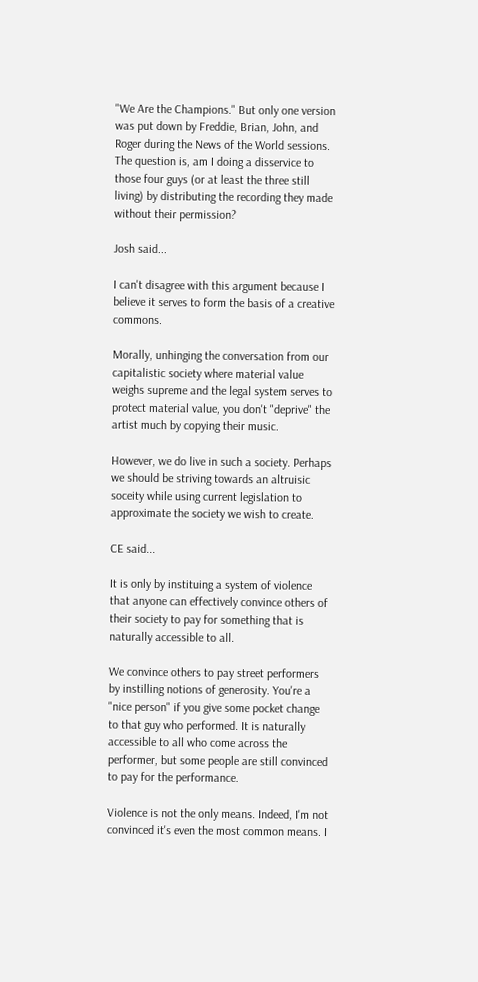"We Are the Champions." But only one version was put down by Freddie, Brian, John, and Roger during the News of the World sessions. The question is, am I doing a disservice to those four guys (or at least the three still living) by distributing the recording they made without their permission?

Josh said...

I can't disagree with this argument because I believe it serves to form the basis of a creative commons.

Morally, unhinging the conversation from our capitalistic society where material value weighs supreme and the legal system serves to protect material value, you don't "deprive" the artist much by copying their music.

However, we do live in such a society. Perhaps we should be striving towards an altruisic soceity while using current legislation to approximate the society we wish to create.

CE said...

It is only by instituing a system of violence that anyone can effectively convince others of their society to pay for something that is naturally accessible to all.

We convince others to pay street performers by instilling notions of generosity. You're a "nice person" if you give some pocket change to that guy who performed. It is naturally accessible to all who come across the performer, but some people are still convinced to pay for the performance.

Violence is not the only means. Indeed, I'm not convinced it's even the most common means. I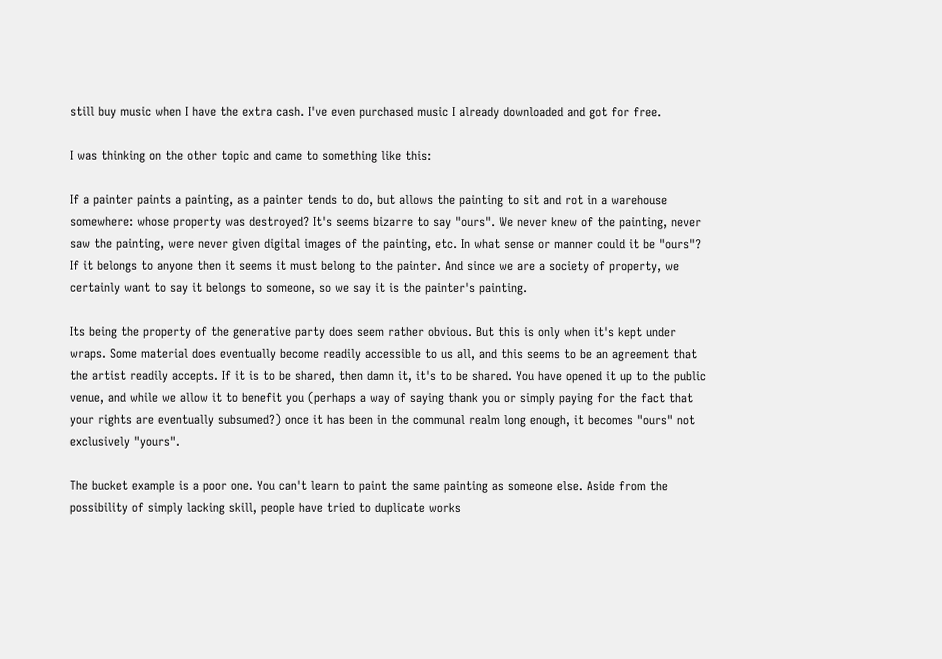still buy music when I have the extra cash. I've even purchased music I already downloaded and got for free.

I was thinking on the other topic and came to something like this:

If a painter paints a painting, as a painter tends to do, but allows the painting to sit and rot in a warehouse somewhere: whose property was destroyed? It's seems bizarre to say "ours". We never knew of the painting, never saw the painting, were never given digital images of the painting, etc. In what sense or manner could it be "ours"? If it belongs to anyone then it seems it must belong to the painter. And since we are a society of property, we certainly want to say it belongs to someone, so we say it is the painter's painting.

Its being the property of the generative party does seem rather obvious. But this is only when it's kept under wraps. Some material does eventually become readily accessible to us all, and this seems to be an agreement that the artist readily accepts. If it is to be shared, then damn it, it's to be shared. You have opened it up to the public venue, and while we allow it to benefit you (perhaps a way of saying thank you or simply paying for the fact that your rights are eventually subsumed?) once it has been in the communal realm long enough, it becomes "ours" not exclusively "yours".

The bucket example is a poor one. You can't learn to paint the same painting as someone else. Aside from the possibility of simply lacking skill, people have tried to duplicate works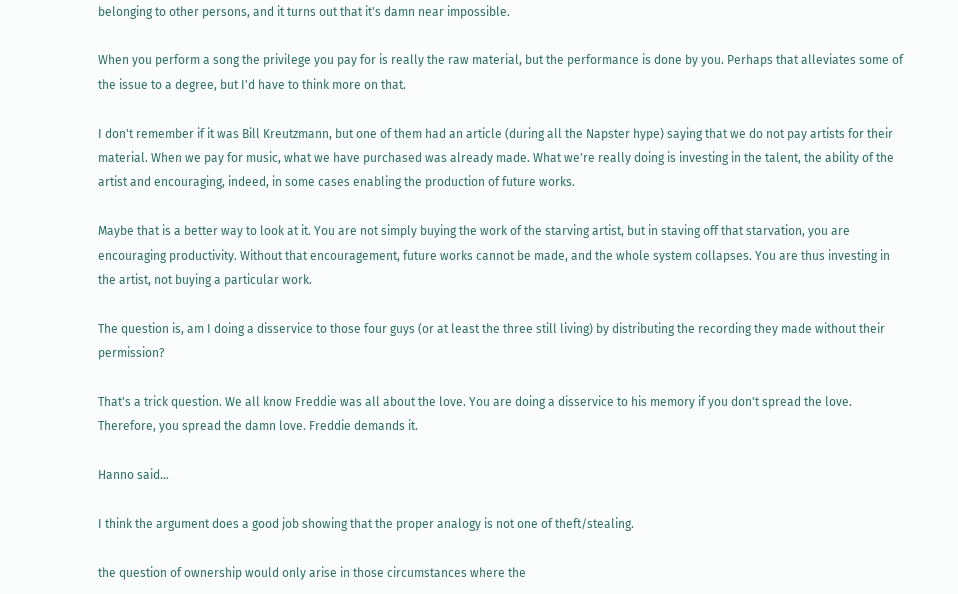belonging to other persons, and it turns out that it's damn near impossible.

When you perform a song the privilege you pay for is really the raw material, but the performance is done by you. Perhaps that alleviates some of the issue to a degree, but I'd have to think more on that.

I don't remember if it was Bill Kreutzmann, but one of them had an article (during all the Napster hype) saying that we do not pay artists for their material. When we pay for music, what we have purchased was already made. What we're really doing is investing in the talent, the ability of the artist and encouraging, indeed, in some cases enabling the production of future works.

Maybe that is a better way to look at it. You are not simply buying the work of the starving artist, but in staving off that starvation, you are encouraging productivity. Without that encouragement, future works cannot be made, and the whole system collapses. You are thus investing in the artist, not buying a particular work.

The question is, am I doing a disservice to those four guys (or at least the three still living) by distributing the recording they made without their permission?

That's a trick question. We all know Freddie was all about the love. You are doing a disservice to his memory if you don't spread the love. Therefore, you spread the damn love. Freddie demands it.

Hanno said...

I think the argument does a good job showing that the proper analogy is not one of theft/stealing.

the question of ownership would only arise in those circumstances where the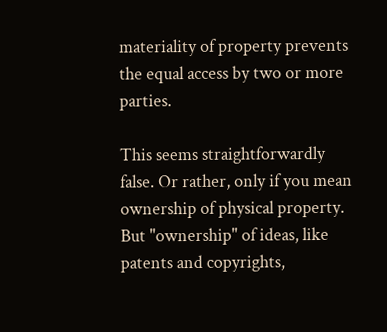materiality of property prevents the equal access by two or more parties.

This seems straightforwardly false. Or rather, only if you mean ownership of physical property. But "ownership" of ideas, like patents and copyrights,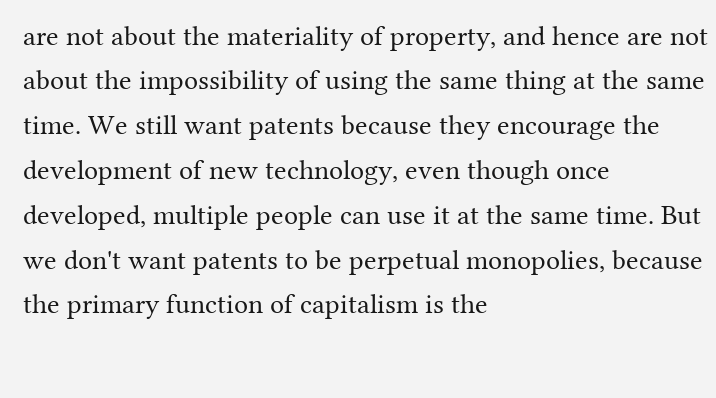are not about the materiality of property, and hence are not about the impossibility of using the same thing at the same time. We still want patents because they encourage the development of new technology, even though once developed, multiple people can use it at the same time. But we don't want patents to be perpetual monopolies, because the primary function of capitalism is the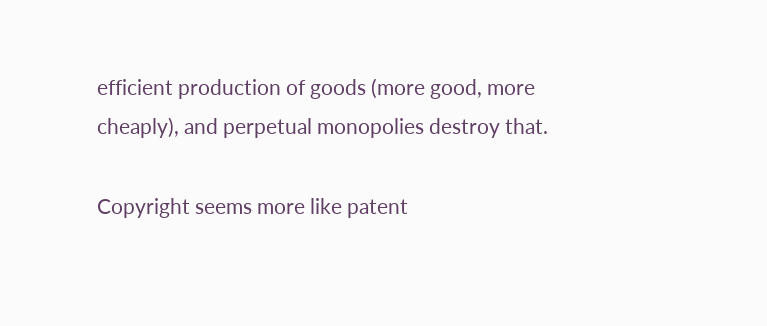efficient production of goods (more good, more cheaply), and perpetual monopolies destroy that.

Copyright seems more like patent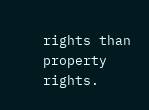rights than property rights.